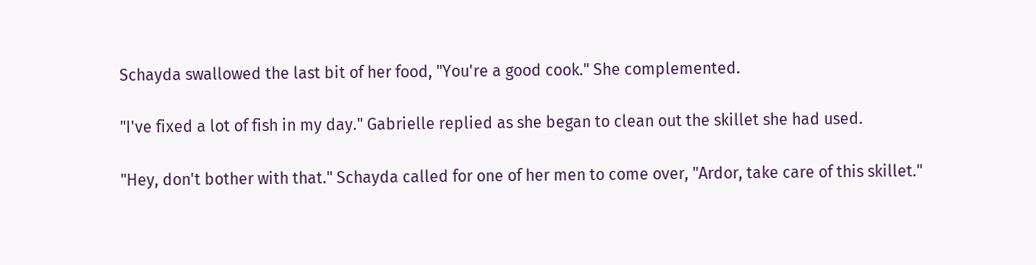Schayda swallowed the last bit of her food, "You're a good cook." She complemented.

"I've fixed a lot of fish in my day." Gabrielle replied as she began to clean out the skillet she had used.

"Hey, don't bother with that." Schayda called for one of her men to come over, "Ardor, take care of this skillet."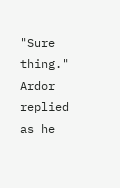"Sure thing." Ardor replied as he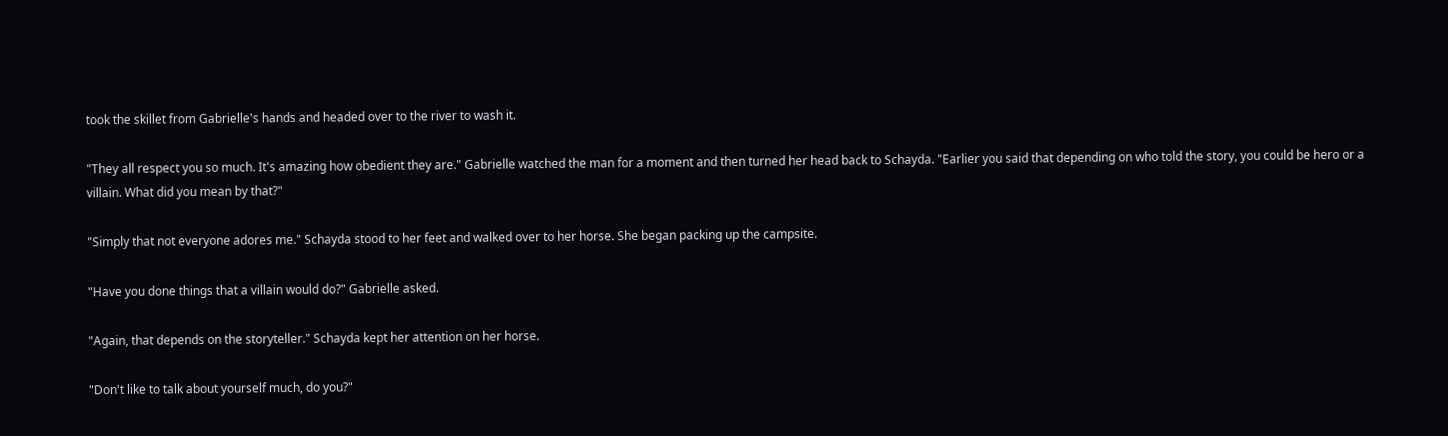took the skillet from Gabrielle's hands and headed over to the river to wash it.

"They all respect you so much. It's amazing how obedient they are." Gabrielle watched the man for a moment and then turned her head back to Schayda. "Earlier you said that depending on who told the story, you could be hero or a villain. What did you mean by that?"

"Simply that not everyone adores me." Schayda stood to her feet and walked over to her horse. She began packing up the campsite.

"Have you done things that a villain would do?" Gabrielle asked.

"Again, that depends on the storyteller." Schayda kept her attention on her horse.

"Don't like to talk about yourself much, do you?"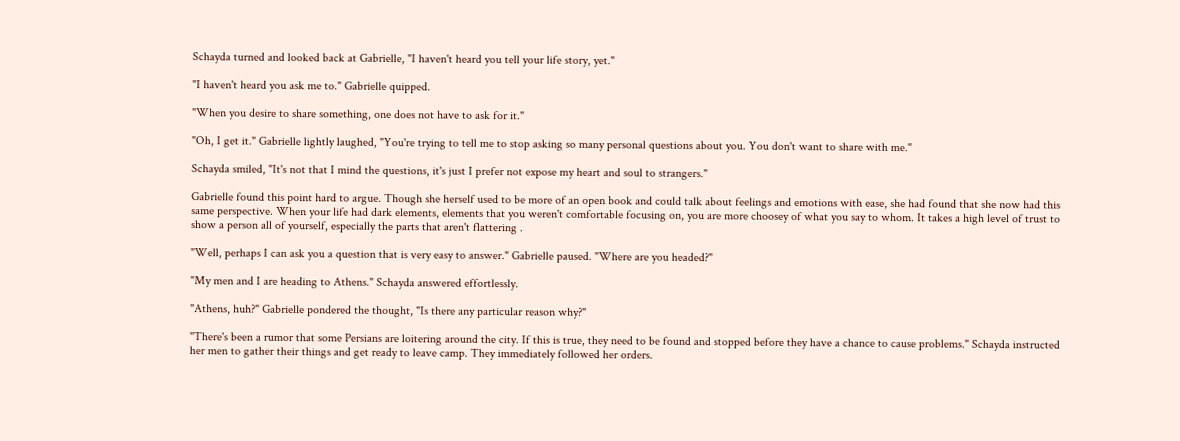Schayda turned and looked back at Gabrielle, "I haven't heard you tell your life story, yet."

"I haven't heard you ask me to." Gabrielle quipped.

"When you desire to share something, one does not have to ask for it."

"Oh, I get it." Gabrielle lightly laughed, "You're trying to tell me to stop asking so many personal questions about you. You don't want to share with me."

Schayda smiled, "It's not that I mind the questions, it's just I prefer not expose my heart and soul to strangers."

Gabrielle found this point hard to argue. Though she herself used to be more of an open book and could talk about feelings and emotions with ease, she had found that she now had this same perspective. When your life had dark elements, elements that you weren't comfortable focusing on, you are more choosey of what you say to whom. It takes a high level of trust to show a person all of yourself, especially the parts that aren't flattering .

"Well, perhaps I can ask you a question that is very easy to answer." Gabrielle paused. "Where are you headed?"

"My men and I are heading to Athens." Schayda answered effortlessly.

"Athens, huh?" Gabrielle pondered the thought, "Is there any particular reason why?"

"There's been a rumor that some Persians are loitering around the city. If this is true, they need to be found and stopped before they have a chance to cause problems." Schayda instructed her men to gather their things and get ready to leave camp. They immediately followed her orders.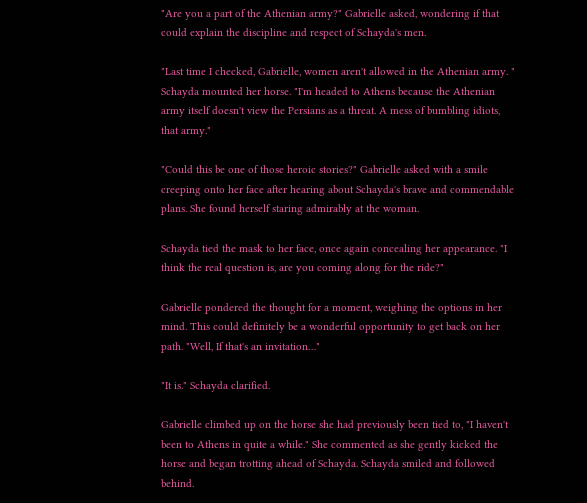"Are you a part of the Athenian army?" Gabrielle asked, wondering if that could explain the discipline and respect of Schayda's men.

"Last time I checked, Gabrielle, women aren't allowed in the Athenian army. " Schayda mounted her horse. "I'm headed to Athens because the Athenian army itself doesn't view the Persians as a threat. A mess of bumbling idiots, that army."

"Could this be one of those heroic stories?" Gabrielle asked with a smile creeping onto her face after hearing about Schayda's brave and commendable plans. She found herself staring admirably at the woman.

Schayda tied the mask to her face, once again concealing her appearance. "I think the real question is, are you coming along for the ride?"

Gabrielle pondered the thought for a moment, weighing the options in her mind. This could definitely be a wonderful opportunity to get back on her path. "Well, If that's an invitation…"

"It is." Schayda clarified.

Gabrielle climbed up on the horse she had previously been tied to, "I haven't been to Athens in quite a while." She commented as she gently kicked the horse and began trotting ahead of Schayda. Schayda smiled and followed behind.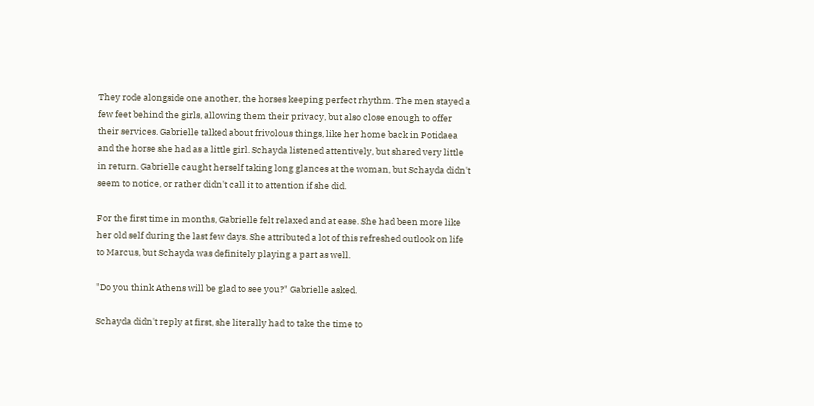They rode alongside one another, the horses keeping perfect rhythm. The men stayed a few feet behind the girls, allowing them their privacy, but also close enough to offer their services. Gabrielle talked about frivolous things, like her home back in Potidaea and the horse she had as a little girl. Schayda listened attentively, but shared very little in return. Gabrielle caught herself taking long glances at the woman, but Schayda didn't seem to notice, or rather didn't call it to attention if she did.

For the first time in months, Gabrielle felt relaxed and at ease. She had been more like her old self during the last few days. She attributed a lot of this refreshed outlook on life to Marcus, but Schayda was definitely playing a part as well.

"Do you think Athens will be glad to see you?" Gabrielle asked.

Schayda didn't reply at first, she literally had to take the time to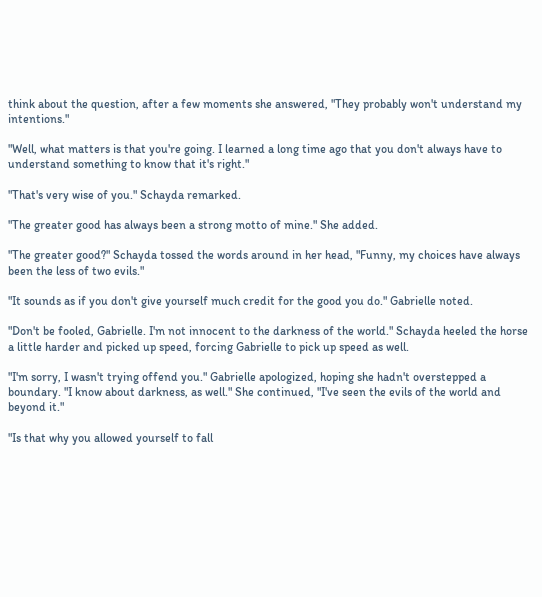think about the question, after a few moments she answered, "They probably won't understand my intentions."

"Well, what matters is that you're going. I learned a long time ago that you don't always have to understand something to know that it's right."

"That's very wise of you." Schayda remarked.

"The greater good has always been a strong motto of mine." She added.

"The greater good?" Schayda tossed the words around in her head, "Funny, my choices have always been the less of two evils."

"It sounds as if you don't give yourself much credit for the good you do." Gabrielle noted.

"Don't be fooled, Gabrielle. I'm not innocent to the darkness of the world." Schayda heeled the horse a little harder and picked up speed, forcing Gabrielle to pick up speed as well.

"I'm sorry, I wasn't trying offend you." Gabrielle apologized, hoping she hadn't overstepped a boundary. "I know about darkness, as well." She continued, "I've seen the evils of the world and beyond it."

"Is that why you allowed yourself to fall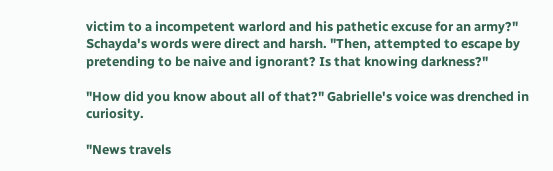victim to a incompetent warlord and his pathetic excuse for an army?" Schayda's words were direct and harsh. "Then, attempted to escape by pretending to be naive and ignorant? Is that knowing darkness?"

"How did you know about all of that?" Gabrielle's voice was drenched in curiosity.

"News travels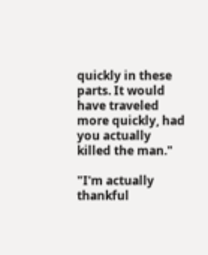quickly in these parts. It would have traveled more quickly, had you actually killed the man."

"I'm actually thankful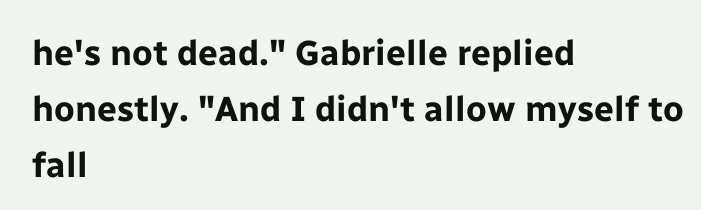he's not dead." Gabrielle replied honestly. "And I didn't allow myself to fall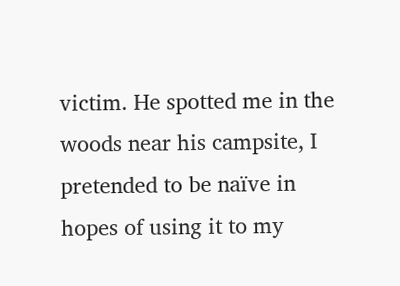victim. He spotted me in the woods near his campsite, I pretended to be naïve in hopes of using it to my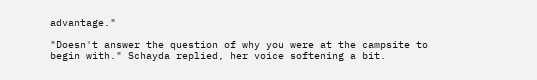advantage."

"Doesn't answer the question of why you were at the campsite to begin with." Schayda replied, her voice softening a bit.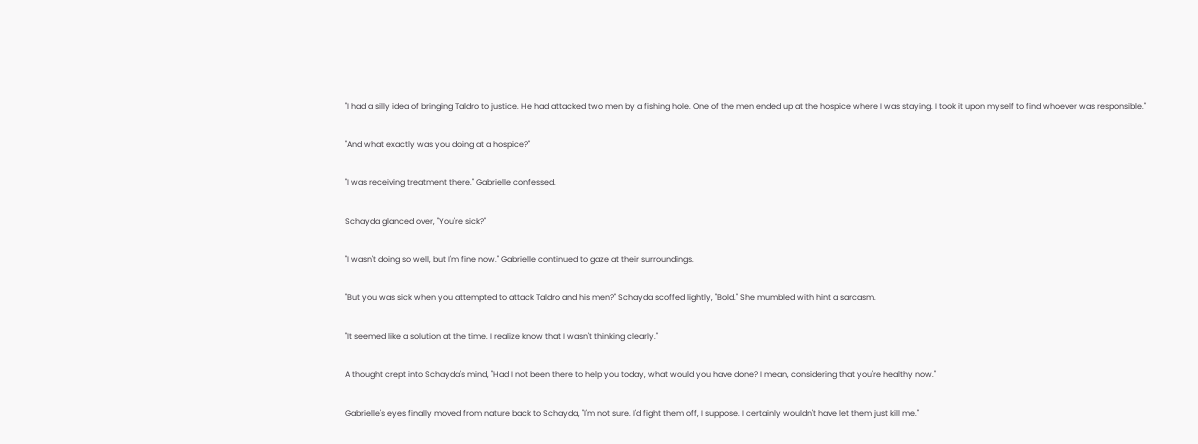"I had a silly idea of bringing Taldro to justice. He had attacked two men by a fishing hole. One of the men ended up at the hospice where I was staying. I took it upon myself to find whoever was responsible."

"And what exactly was you doing at a hospice?"

"I was receiving treatment there." Gabrielle confessed.

Schayda glanced over, "You're sick?"

"I wasn't doing so well, but I'm fine now." Gabrielle continued to gaze at their surroundings.

"But you was sick when you attempted to attack Taldro and his men?" Schayda scoffed lightly, "Bold." She mumbled with hint a sarcasm.

"It seemed like a solution at the time. I realize know that I wasn't thinking clearly."

A thought crept into Schayda's mind, "Had I not been there to help you today, what would you have done? I mean, considering that you're healthy now."

Gabrielle's eyes finally moved from nature back to Schayda, "I'm not sure. I'd fight them off, I suppose. I certainly wouldn't have let them just kill me."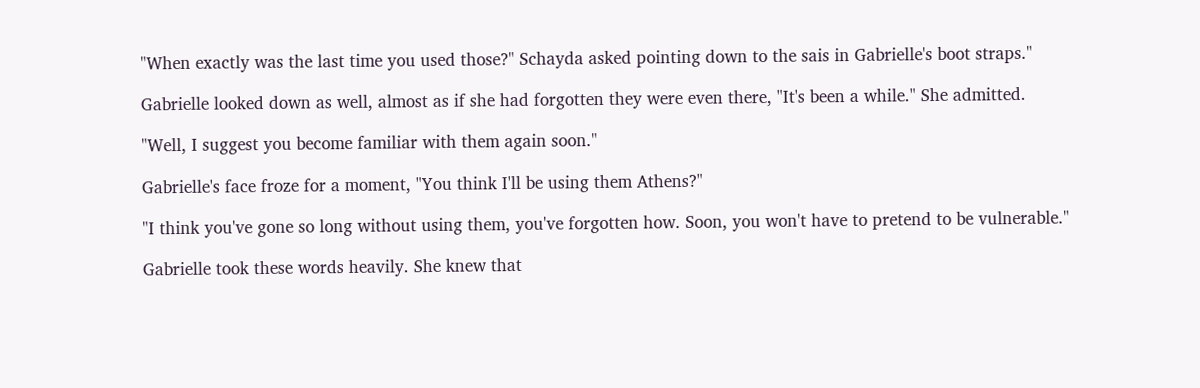"When exactly was the last time you used those?" Schayda asked pointing down to the sais in Gabrielle's boot straps."

Gabrielle looked down as well, almost as if she had forgotten they were even there, "It's been a while." She admitted.

"Well, I suggest you become familiar with them again soon."

Gabrielle's face froze for a moment, "You think I'll be using them Athens?"

"I think you've gone so long without using them, you've forgotten how. Soon, you won't have to pretend to be vulnerable."

Gabrielle took these words heavily. She knew that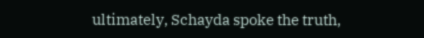ultimately, Schayda spoke the truth,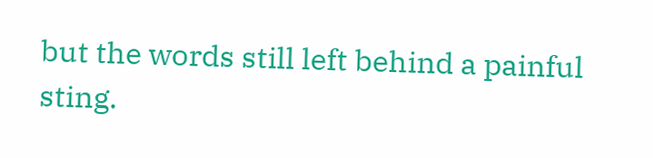but the words still left behind a painful sting.